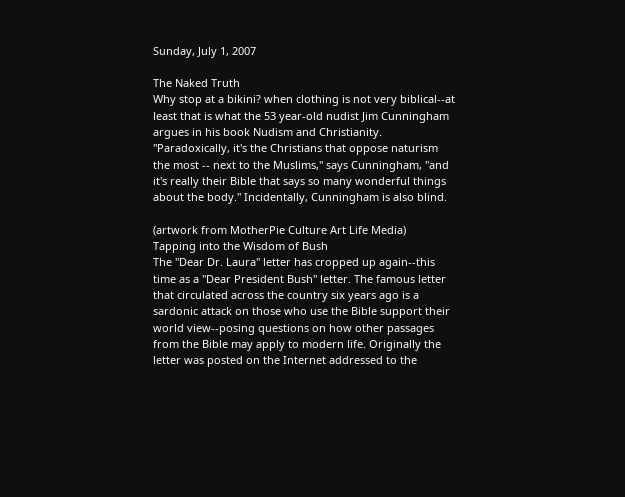Sunday, July 1, 2007

The Naked Truth
Why stop at a bikini? when clothing is not very biblical--at least that is what the 53 year-old nudist Jim Cunningham argues in his book Nudism and Christianity. "Paradoxically, it's the Christians that oppose naturism the most -- next to the Muslims," says Cunningham, "and it's really their Bible that says so many wonderful things about the body." Incidentally, Cunningham is also blind.

(artwork from MotherPie Culture Art Life Media)
Tapping into the Wisdom of Bush
The "Dear Dr. Laura" letter has cropped up again--this time as a "Dear President Bush" letter. The famous letter that circulated across the country six years ago is a sardonic attack on those who use the Bible support their world view--posing questions on how other passages from the Bible may apply to modern life. Originally the letter was posted on the Internet addressed to the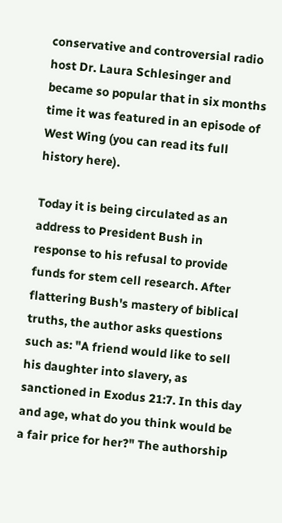conservative and controversial radio host Dr. Laura Schlesinger and became so popular that in six months time it was featured in an episode of West Wing (you can read its full history here).

Today it is being circulated as an address to President Bush in response to his refusal to provide funds for stem cell research. After flattering Bush's mastery of biblical truths, the author asks questions such as: "A friend would like to sell his daughter into slavery, as sanctioned in Exodus 21:7. In this day and age, what do you think would be a fair price for her?" The authorship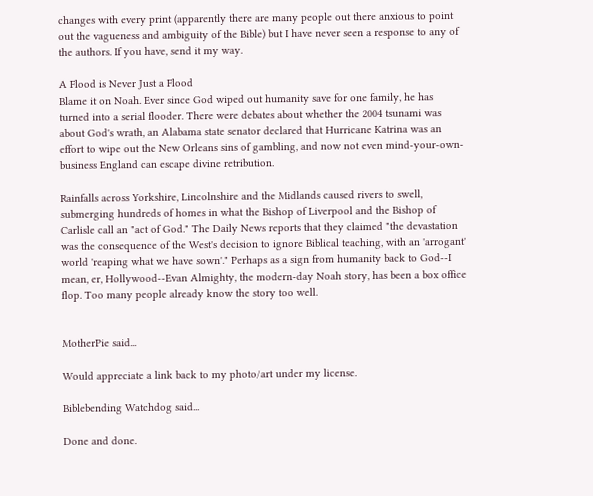changes with every print (apparently there are many people out there anxious to point out the vagueness and ambiguity of the Bible) but I have never seen a response to any of the authors. If you have, send it my way.

A Flood is Never Just a Flood
Blame it on Noah. Ever since God wiped out humanity save for one family, he has turned into a serial flooder. There were debates about whether the 2004 tsunami was about God's wrath, an Alabama state senator declared that Hurricane Katrina was an effort to wipe out the New Orleans sins of gambling, and now not even mind-your-own-business England can escape divine retribution.

Rainfalls across Yorkshire, Lincolnshire and the Midlands caused rivers to swell, submerging hundreds of homes in what the Bishop of Liverpool and the Bishop of Carlisle call an "act of God." The Daily News reports that they claimed "the devastation was the consequence of the West's decision to ignore Biblical teaching, with an 'arrogant' world 'reaping what we have sown'." Perhaps as a sign from humanity back to God--I mean, er, Hollywood--Evan Almighty, the modern-day Noah story, has been a box office flop. Too many people already know the story too well.


MotherPie said...

Would appreciate a link back to my photo/art under my license.

Biblebending Watchdog said...

Done and done.